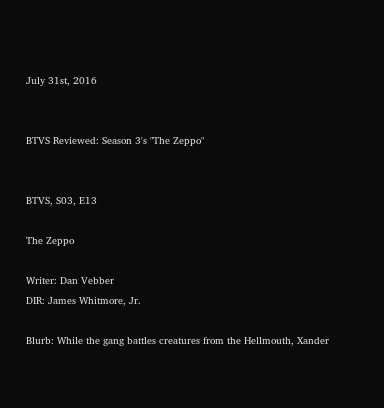July 31st, 2016


BTVS Reviewed: Season 3's "The Zeppo"


BTVS, S03, E13

The Zeppo

Writer: Dan Vebber
DIR: James Whitmore, Jr.

Blurb: While the gang battles creatures from the Hellmouth, Xander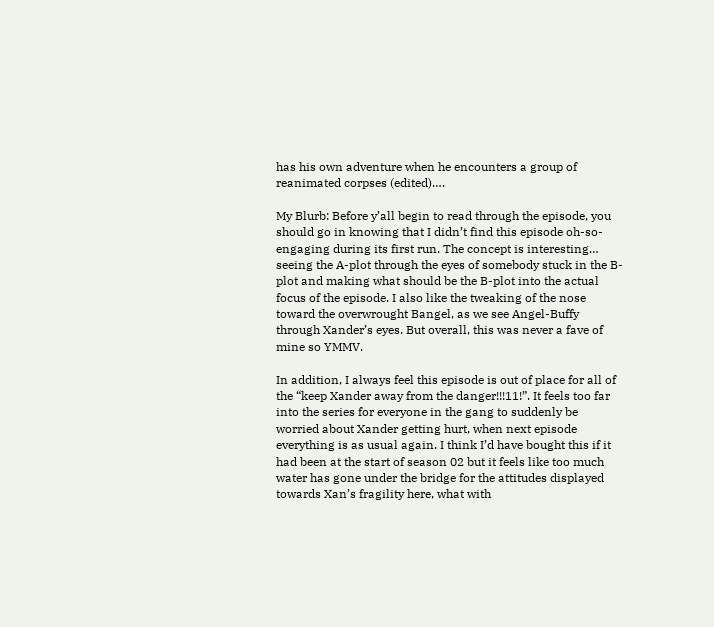has his own adventure when he encounters a group of reanimated corpses (edited)….

My Blurb: Before y’all begin to read through the episode, you should go in knowing that I didn’t find this episode oh-so-engaging during its first run. The concept is interesting… seeing the A-plot through the eyes of somebody stuck in the B-plot and making what should be the B-plot into the actual focus of the episode. I also like the tweaking of the nose toward the overwrought Bangel, as we see Angel-Buffy through Xander’s eyes. But overall, this was never a fave of mine so YMMV.

In addition, I always feel this episode is out of place for all of the “keep Xander away from the danger!!!11!”. It feels too far into the series for everyone in the gang to suddenly be worried about Xander getting hurt, when next episode everything is as usual again. I think I’d have bought this if it had been at the start of season 02 but it feels like too much water has gone under the bridge for the attitudes displayed towards Xan’s fragility here, what with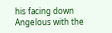his facing down Angelous with the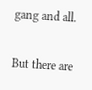gang and all.

But there are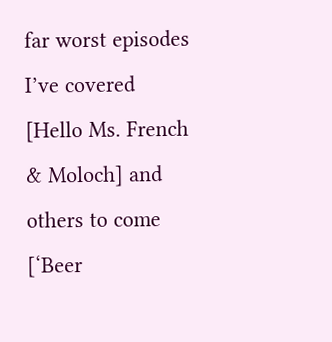far worst episodes I’ve covered [Hello Ms. French & Moloch] and others to come [‘Beer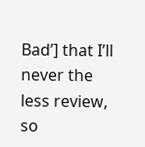Bad’] that I’ll never the less review, so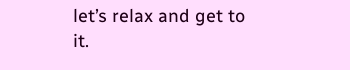let’s relax and get to it.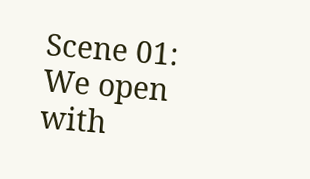Scene 01: We open with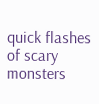quick flashes of scary monsters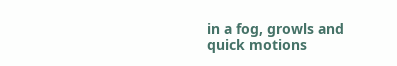in a fog, growls and quick motions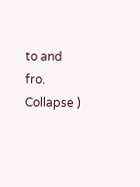to and fro.
Collapse )